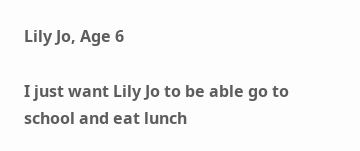Lily Jo, Age 6

I just want Lily Jo to be able go to school and eat lunch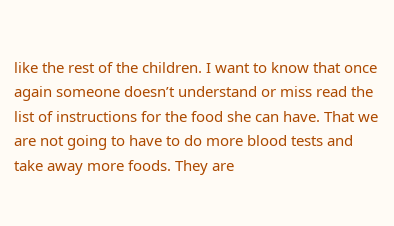like the rest of the children. I want to know that once again someone doesn’t understand or miss read the list of instructions for the food she can have. That we are not going to have to do more blood tests and take away more foods. They are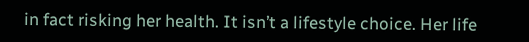in fact risking her health. It isn’t a lifestyle choice. Her life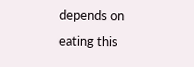depends on eating this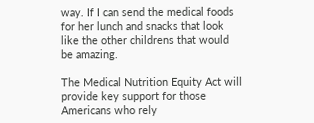way. If I can send the medical foods for her lunch and snacks that look like the other childrens that would be amazing.

The Medical Nutrition Equity Act will provide key support for those Americans who rely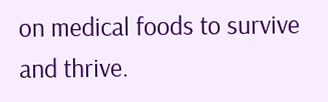on medical foods to survive and thrive.